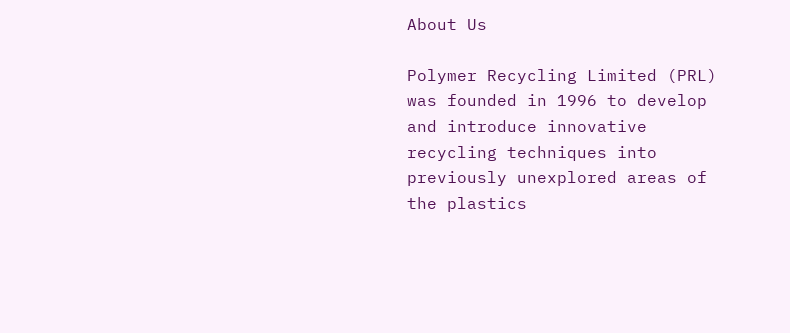About Us

Polymer Recycling Limited (PRL) was founded in 1996 to develop and introduce innovative recycling techniques into previously unexplored areas of the plastics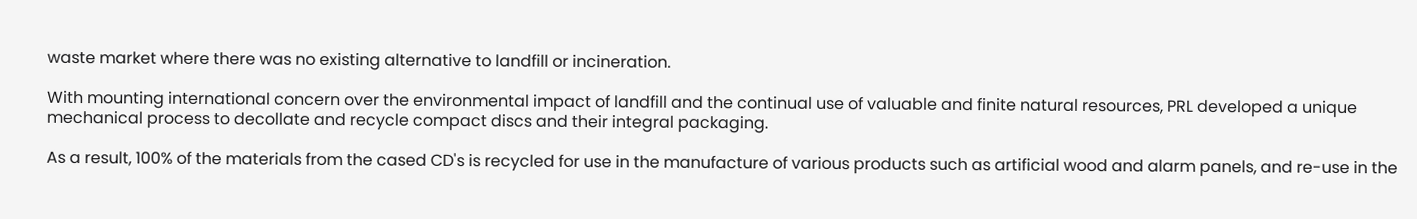waste market where there was no existing alternative to landfill or incineration.

With mounting international concern over the environmental impact of landfill and the continual use of valuable and finite natural resources, PRL developed a unique mechanical process to decollate and recycle compact discs and their integral packaging.

As a result, 100% of the materials from the cased CD's is recycled for use in the manufacture of various products such as artificial wood and alarm panels, and re-use in the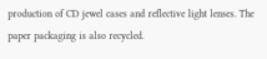production of CD jewel cases and reflective light lenses. The paper packaging is also recycled.